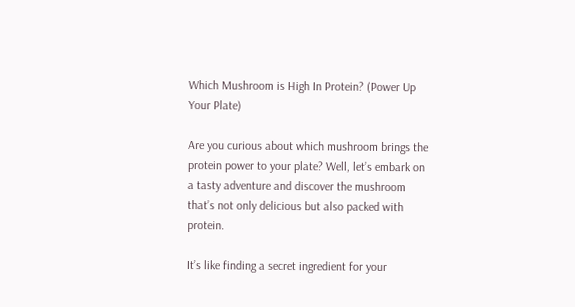Which Mushroom is High In Protein? (Power Up Your Plate)

Are you curious about which mushroom brings the protein power to your plate? Well, let’s embark on a tasty adventure and discover the mushroom that’s not only delicious but also packed with protein.

It’s like finding a secret ingredient for your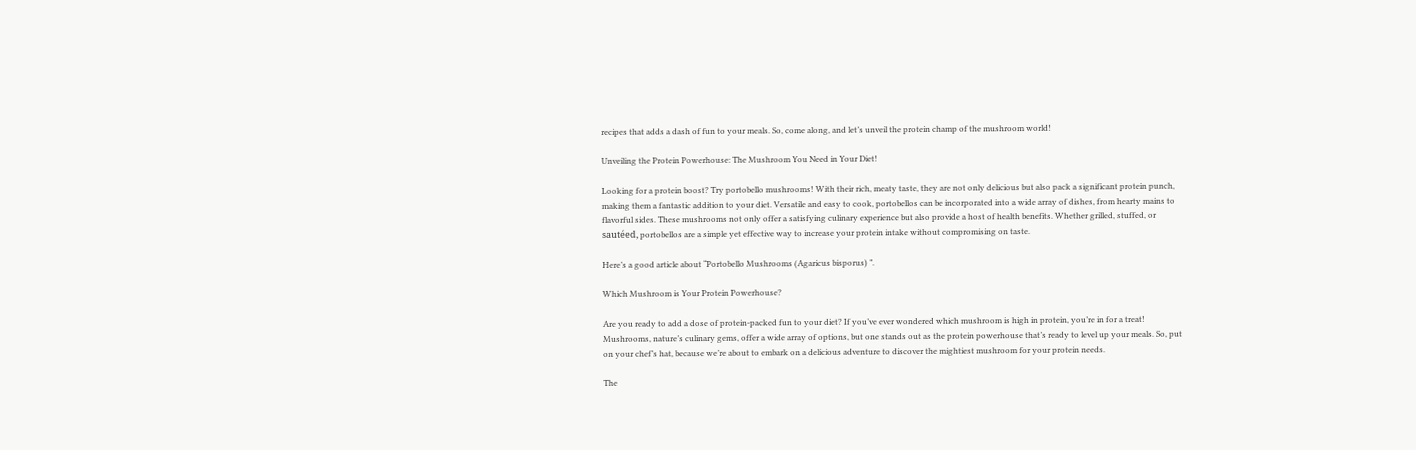recipes that adds a dash of fun to your meals. So, come along, and let’s unveil the protein champ of the mushroom world!

Unveiling the Protein Powerhouse: The Mushroom You Need in Your Diet!

Looking for a protein boost? Try portobello mushrooms! With their rich, meaty taste, they are not only delicious but also pack a significant protein punch, making them a fantastic addition to your diet. Versatile and easy to cook, portobellos can be incorporated into a wide array of dishes, from hearty mains to flavorful sides. These mushrooms not only offer a satisfying culinary experience but also provide a host of health benefits. Whether grilled, stuffed, or sautéed, portobellos are a simple yet effective way to increase your protein intake without compromising on taste.

Here’s a good article about “Portobello Mushrooms (Agaricus bisporus) ”.

Which Mushroom is Your Protein Powerhouse?

Are you ready to add a dose of protein-packed fun to your diet? If you’ve ever wondered which mushroom is high in protein, you’re in for a treat! Mushrooms, nature’s culinary gems, offer a wide array of options, but one stands out as the protein powerhouse that’s ready to level up your meals. So, put on your chef’s hat, because we’re about to embark on a delicious adventure to discover the mightiest mushroom for your protein needs.

The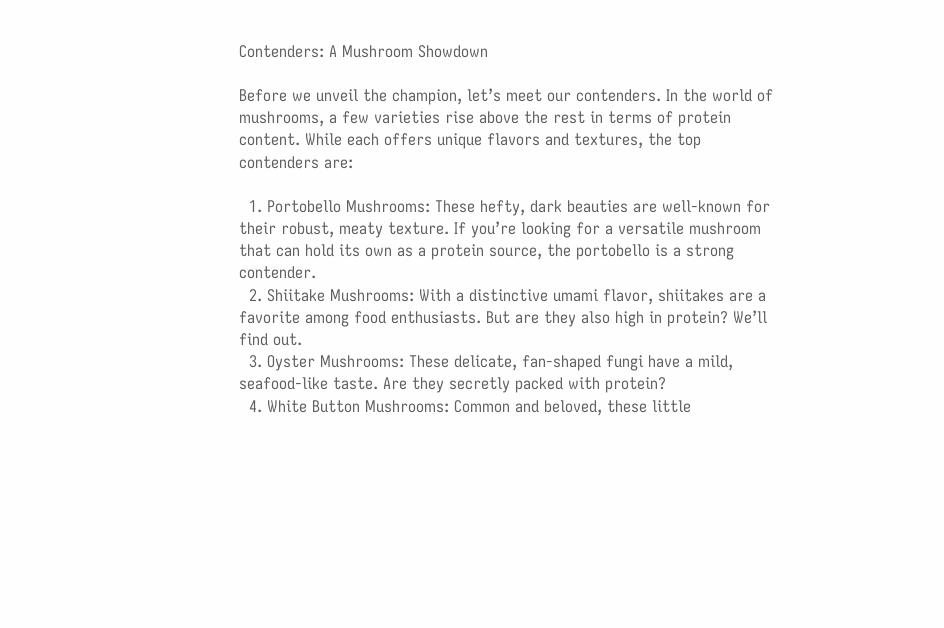Contenders: A Mushroom Showdown

Before we unveil the champion, let’s meet our contenders. In the world of mushrooms, a few varieties rise above the rest in terms of protein content. While each offers unique flavors and textures, the top contenders are:

  1. Portobello Mushrooms: These hefty, dark beauties are well-known for their robust, meaty texture. If you’re looking for a versatile mushroom that can hold its own as a protein source, the portobello is a strong contender.
  2. Shiitake Mushrooms: With a distinctive umami flavor, shiitakes are a favorite among food enthusiasts. But are they also high in protein? We’ll find out.
  3. Oyster Mushrooms: These delicate, fan-shaped fungi have a mild, seafood-like taste. Are they secretly packed with protein?
  4. White Button Mushrooms: Common and beloved, these little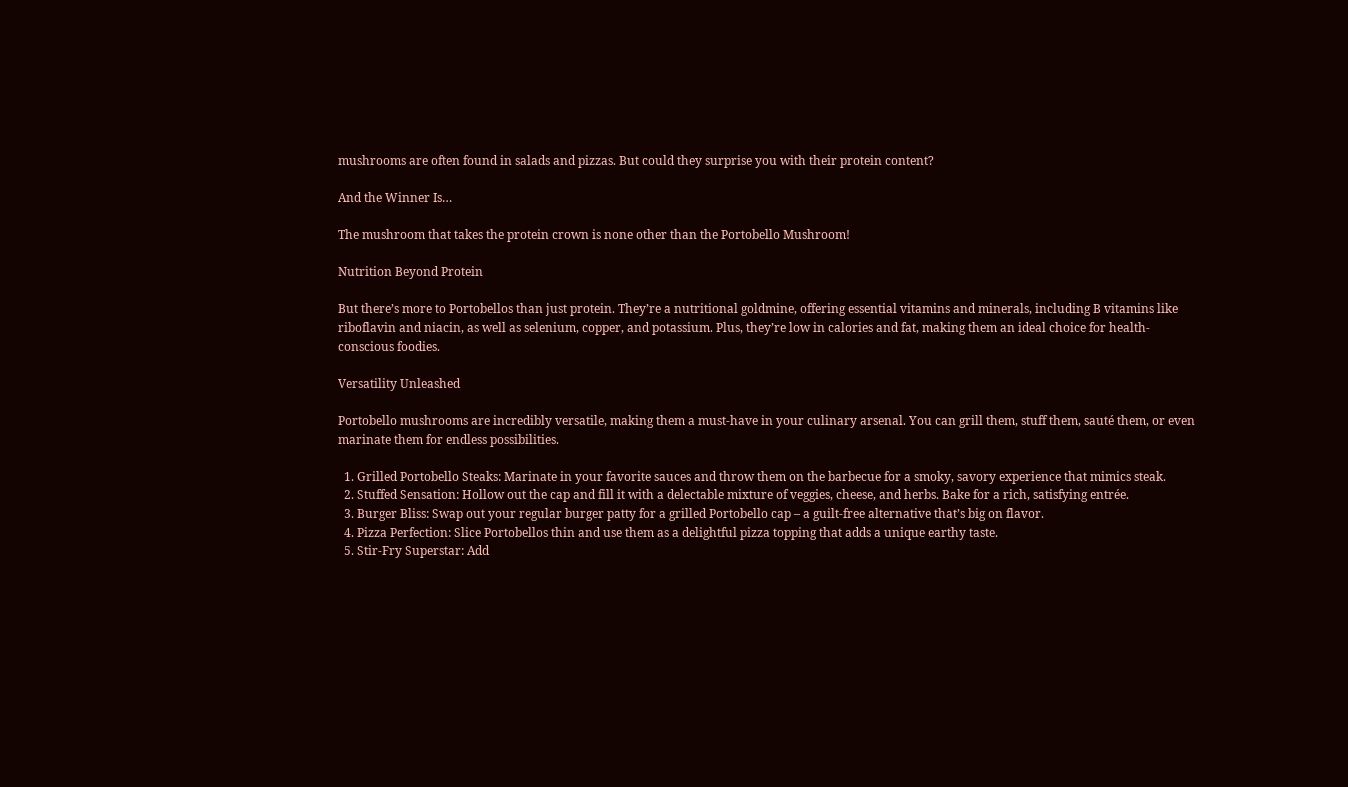mushrooms are often found in salads and pizzas. But could they surprise you with their protein content?

And the Winner Is…

The mushroom that takes the protein crown is none other than the Portobello Mushroom!

Nutrition Beyond Protein

But there’s more to Portobellos than just protein. They’re a nutritional goldmine, offering essential vitamins and minerals, including B vitamins like riboflavin and niacin, as well as selenium, copper, and potassium. Plus, they’re low in calories and fat, making them an ideal choice for health-conscious foodies.

Versatility Unleashed

Portobello mushrooms are incredibly versatile, making them a must-have in your culinary arsenal. You can grill them, stuff them, sauté them, or even marinate them for endless possibilities.

  1. Grilled Portobello Steaks: Marinate in your favorite sauces and throw them on the barbecue for a smoky, savory experience that mimics steak.
  2. Stuffed Sensation: Hollow out the cap and fill it with a delectable mixture of veggies, cheese, and herbs. Bake for a rich, satisfying entrée.
  3. Burger Bliss: Swap out your regular burger patty for a grilled Portobello cap – a guilt-free alternative that’s big on flavor.
  4. Pizza Perfection: Slice Portobellos thin and use them as a delightful pizza topping that adds a unique earthy taste.
  5. Stir-Fry Superstar: Add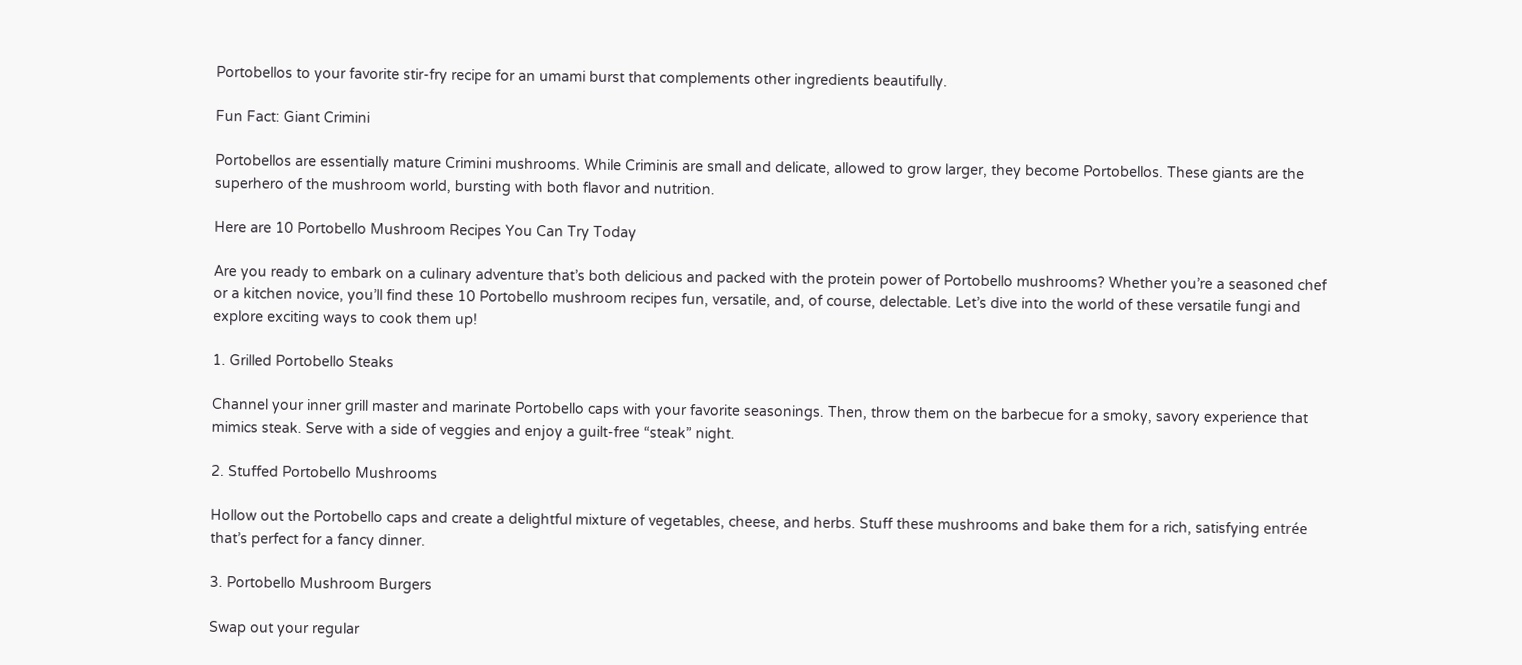Portobellos to your favorite stir-fry recipe for an umami burst that complements other ingredients beautifully.

Fun Fact: Giant Crimini

Portobellos are essentially mature Crimini mushrooms. While Criminis are small and delicate, allowed to grow larger, they become Portobellos. These giants are the superhero of the mushroom world, bursting with both flavor and nutrition.

Here are 10 Portobello Mushroom Recipes You Can Try Today

Are you ready to embark on a culinary adventure that’s both delicious and packed with the protein power of Portobello mushrooms? Whether you’re a seasoned chef or a kitchen novice, you’ll find these 10 Portobello mushroom recipes fun, versatile, and, of course, delectable. Let’s dive into the world of these versatile fungi and explore exciting ways to cook them up!

1. Grilled Portobello Steaks

Channel your inner grill master and marinate Portobello caps with your favorite seasonings. Then, throw them on the barbecue for a smoky, savory experience that mimics steak. Serve with a side of veggies and enjoy a guilt-free “steak” night.

2. Stuffed Portobello Mushrooms

Hollow out the Portobello caps and create a delightful mixture of vegetables, cheese, and herbs. Stuff these mushrooms and bake them for a rich, satisfying entrée that’s perfect for a fancy dinner.

3. Portobello Mushroom Burgers

Swap out your regular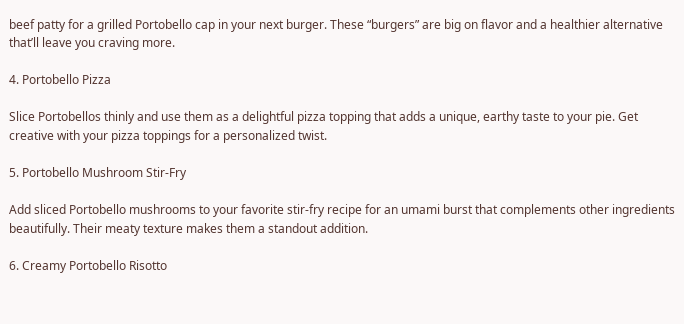beef patty for a grilled Portobello cap in your next burger. These “burgers” are big on flavor and a healthier alternative that’ll leave you craving more.

4. Portobello Pizza

Slice Portobellos thinly and use them as a delightful pizza topping that adds a unique, earthy taste to your pie. Get creative with your pizza toppings for a personalized twist.

5. Portobello Mushroom Stir-Fry

Add sliced Portobello mushrooms to your favorite stir-fry recipe for an umami burst that complements other ingredients beautifully. Their meaty texture makes them a standout addition.

6. Creamy Portobello Risotto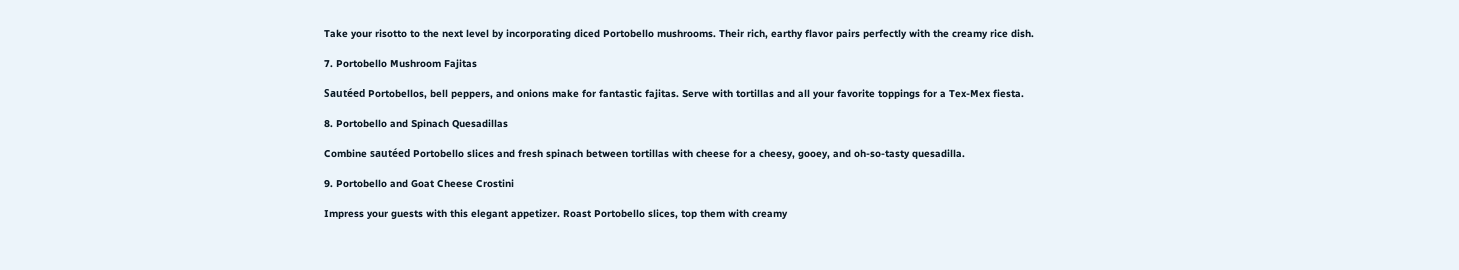Take your risotto to the next level by incorporating diced Portobello mushrooms. Their rich, earthy flavor pairs perfectly with the creamy rice dish.

7. Portobello Mushroom Fajitas

Sautéed Portobellos, bell peppers, and onions make for fantastic fajitas. Serve with tortillas and all your favorite toppings for a Tex-Mex fiesta.

8. Portobello and Spinach Quesadillas

Combine sautéed Portobello slices and fresh spinach between tortillas with cheese for a cheesy, gooey, and oh-so-tasty quesadilla.

9. Portobello and Goat Cheese Crostini

Impress your guests with this elegant appetizer. Roast Portobello slices, top them with creamy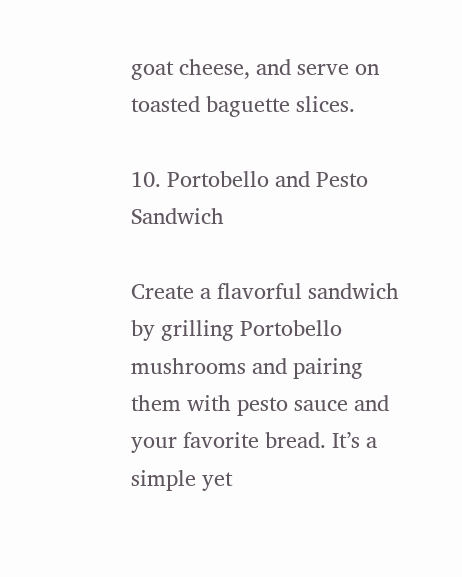goat cheese, and serve on toasted baguette slices.

10. Portobello and Pesto Sandwich

Create a flavorful sandwich by grilling Portobello mushrooms and pairing them with pesto sauce and your favorite bread. It’s a simple yet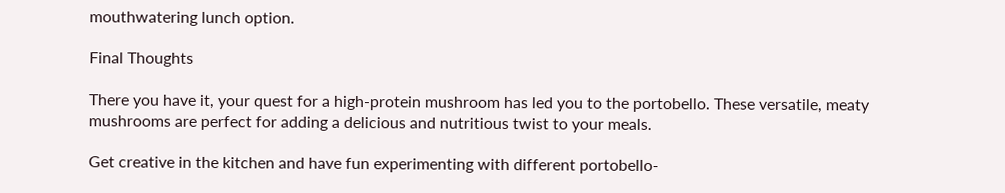mouthwatering lunch option.

Final Thoughts

There you have it, your quest for a high-protein mushroom has led you to the portobello. These versatile, meaty mushrooms are perfect for adding a delicious and nutritious twist to your meals.

Get creative in the kitchen and have fun experimenting with different portobello-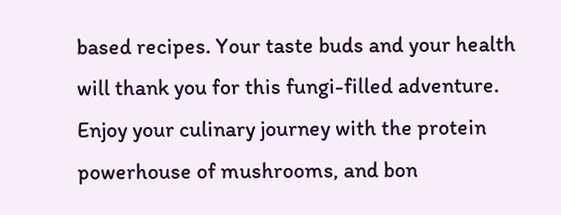based recipes. Your taste buds and your health will thank you for this fungi-filled adventure. Enjoy your culinary journey with the protein powerhouse of mushrooms, and bon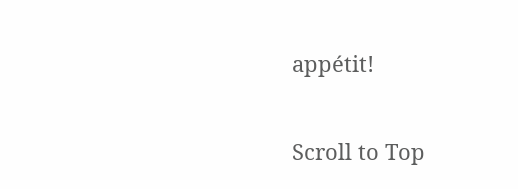appétit!

Scroll to Top